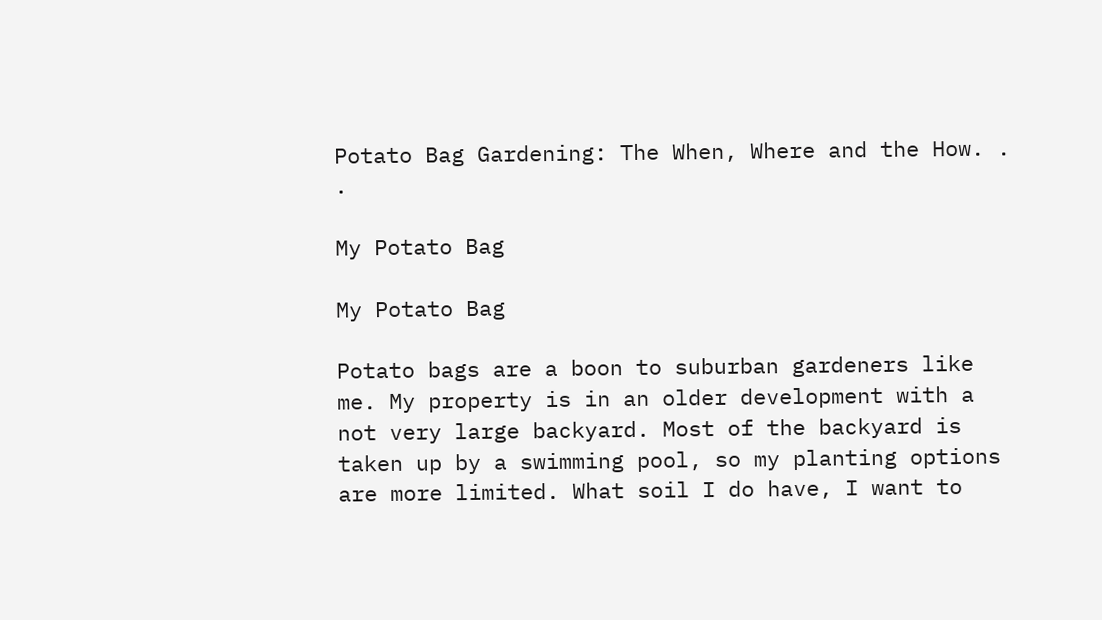Potato Bag Gardening: The When, Where and the How. . .

My Potato Bag

My Potato Bag

Potato bags are a boon to suburban gardeners like me. My property is in an older development with a not very large backyard. Most of the backyard is taken up by a swimming pool, so my planting options are more limited. What soil I do have, I want to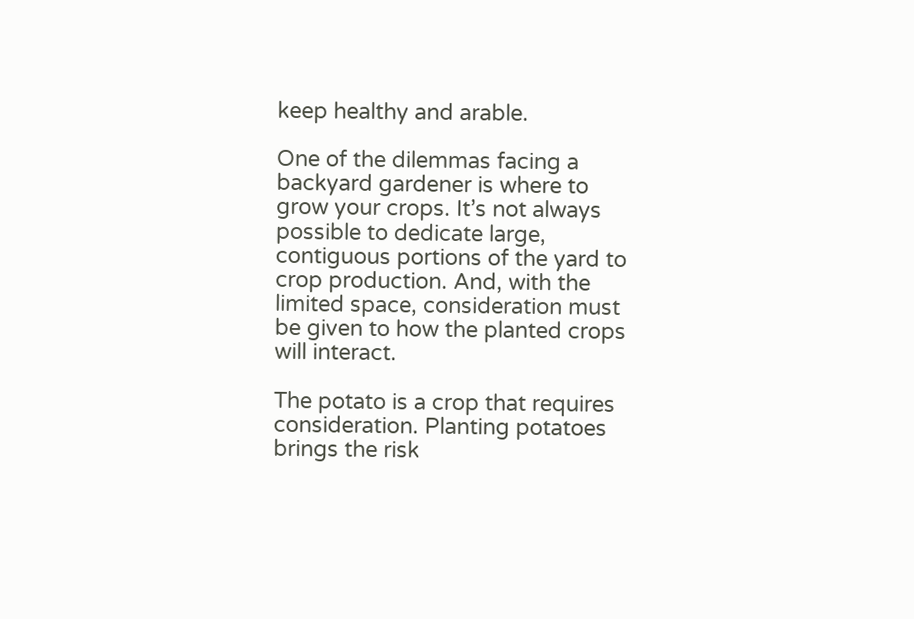keep healthy and arable.

One of the dilemmas facing a backyard gardener is where to grow your crops. It’s not always possible to dedicate large, contiguous portions of the yard to crop production. And, with the limited space, consideration must be given to how the planted crops will interact.

The potato is a crop that requires consideration. Planting potatoes brings the risk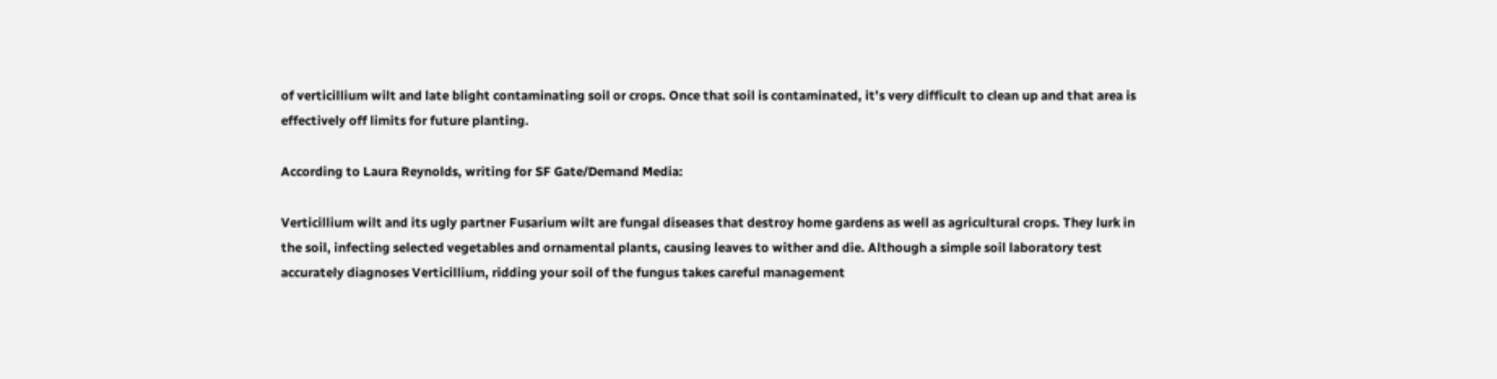of verticillium wilt and late blight contaminating soil or crops. Once that soil is contaminated, it’s very difficult to clean up and that area is effectively off limits for future planting.

According to Laura Reynolds, writing for SF Gate/Demand Media:

Verticillium wilt and its ugly partner Fusarium wilt are fungal diseases that destroy home gardens as well as agricultural crops. They lurk in the soil, infecting selected vegetables and ornamental plants, causing leaves to wither and die. Although a simple soil laboratory test accurately diagnoses Verticillium, ridding your soil of the fungus takes careful management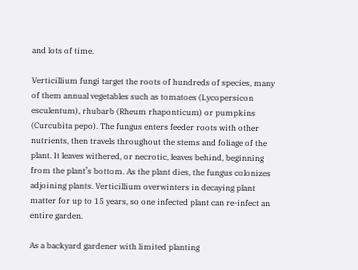and lots of time.

Verticillium fungi target the roots of hundreds of species, many of them annual vegetables such as tomatoes (Lycopersicon esculentum), rhubarb (Rheum rhaponticum) or pumpkins (Curcubita pepo). The fungus enters feeder roots with other nutrients, then travels throughout the stems and foliage of the plant. It leaves withered, or necrotic, leaves behind, beginning from the plant’s bottom. As the plant dies, the fungus colonizes adjoining plants. Verticillium overwinters in decaying plant matter for up to 15 years, so one infected plant can re-infect an entire garden.

As a backyard gardener with limited planting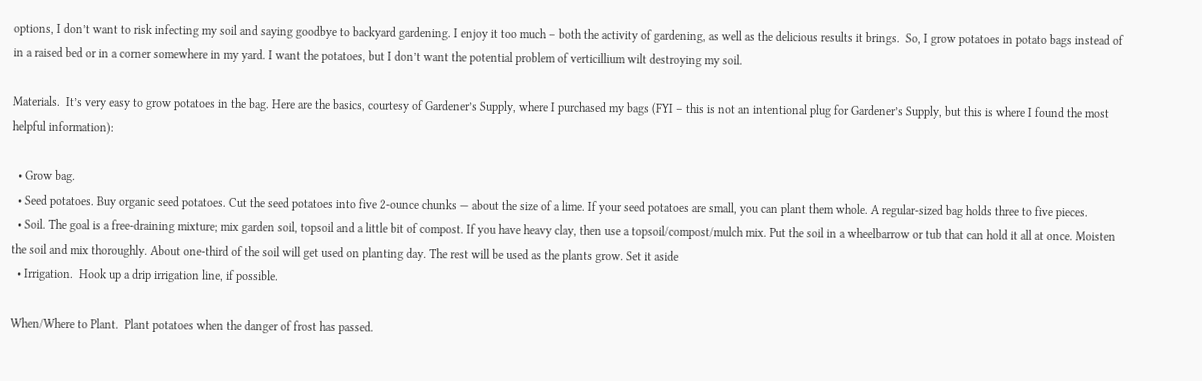options, I don’t want to risk infecting my soil and saying goodbye to backyard gardening. I enjoy it too much – both the activity of gardening, as well as the delicious results it brings.  So, I grow potatoes in potato bags instead of in a raised bed or in a corner somewhere in my yard. I want the potatoes, but I don’t want the potential problem of verticillium wilt destroying my soil.

Materials.  It’s very easy to grow potatoes in the bag. Here are the basics, courtesy of Gardener’s Supply, where I purchased my bags (FYI – this is not an intentional plug for Gardener’s Supply, but this is where I found the most helpful information):

  • Grow bag.
  • Seed potatoes. Buy organic seed potatoes. Cut the seed potatoes into five 2-ounce chunks — about the size of a lime. If your seed potatoes are small, you can plant them whole. A regular-sized bag holds three to five pieces.
  • Soil. The goal is a free-draining mixture; mix garden soil, topsoil and a little bit of compost. If you have heavy clay, then use a topsoil/compost/mulch mix. Put the soil in a wheelbarrow or tub that can hold it all at once. Moisten the soil and mix thoroughly. About one-third of the soil will get used on planting day. The rest will be used as the plants grow. Set it aside
  • Irrigation.  Hook up a drip irrigation line, if possible.

When/Where to Plant.  Plant potatoes when the danger of frost has passed.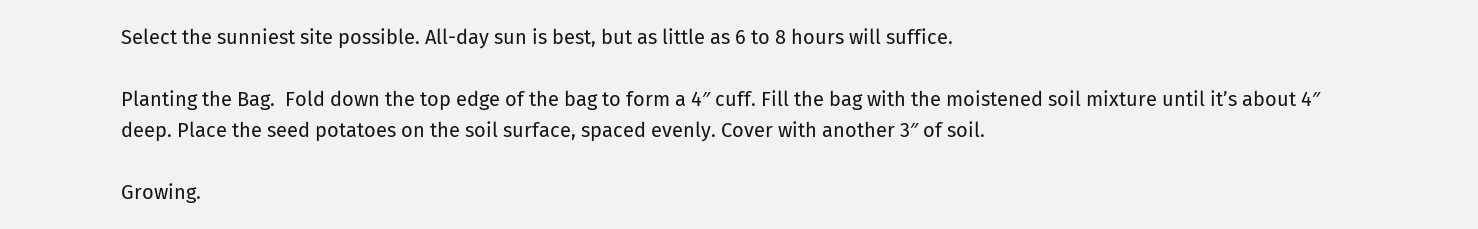Select the sunniest site possible. All-day sun is best, but as little as 6 to 8 hours will suffice.

Planting the Bag.  Fold down the top edge of the bag to form a 4″ cuff. Fill the bag with the moistened soil mixture until it’s about 4″ deep. Place the seed potatoes on the soil surface, spaced evenly. Cover with another 3″ of soil.

Growing.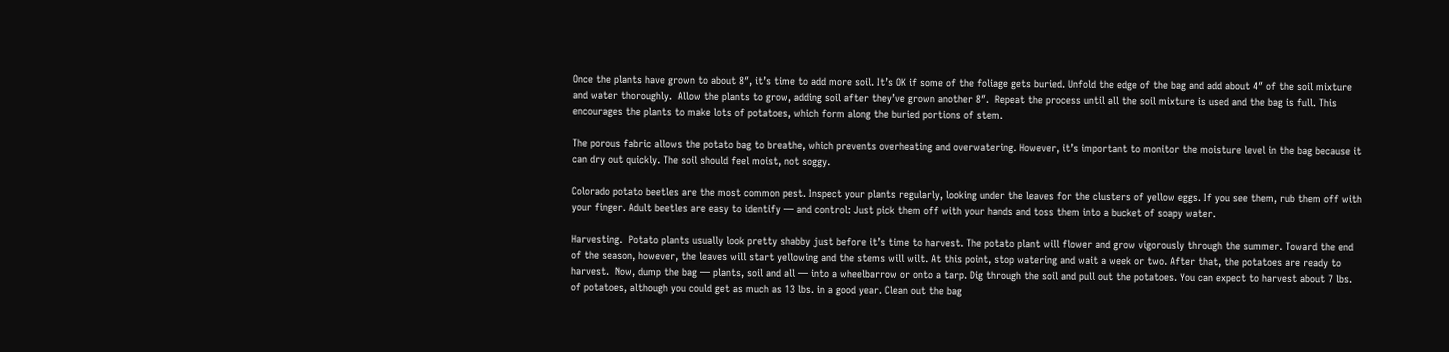Once the plants have grown to about 8″, it’s time to add more soil. It’s OK if some of the foliage gets buried. Unfold the edge of the bag and add about 4″ of the soil mixture and water thoroughly.  Allow the plants to grow, adding soil after they’ve grown another 8″.  Repeat the process until all the soil mixture is used and the bag is full. This encourages the plants to make lots of potatoes, which form along the buried portions of stem.

The porous fabric allows the potato bag to breathe, which prevents overheating and overwatering. However, it’s important to monitor the moisture level in the bag because it can dry out quickly. The soil should feel moist, not soggy.

Colorado potato beetles are the most common pest. Inspect your plants regularly, looking under the leaves for the clusters of yellow eggs. If you see them, rub them off with your finger. Adult beetles are easy to identify — and control: Just pick them off with your hands and toss them into a bucket of soapy water.

Harvesting.  Potato plants usually look pretty shabby just before it’s time to harvest. The potato plant will flower and grow vigorously through the summer. Toward the end of the season, however, the leaves will start yellowing and the stems will wilt. At this point, stop watering and wait a week or two. After that, the potatoes are ready to harvest.  Now, dump the bag — plants, soil and all — into a wheelbarrow or onto a tarp. Dig through the soil and pull out the potatoes. You can expect to harvest about 7 lbs. of potatoes, although you could get as much as 13 lbs. in a good year. Clean out the bag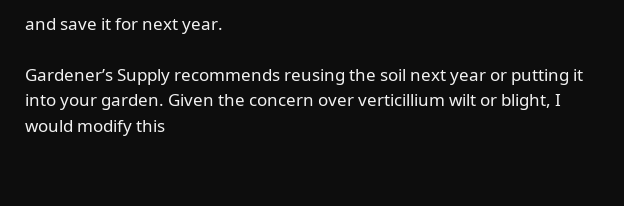and save it for next year.

Gardener’s Supply recommends reusing the soil next year or putting it into your garden. Given the concern over verticillium wilt or blight, I would modify this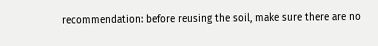recommendation: before reusing the soil, make sure there are no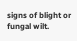signs of blight or fungal wilt.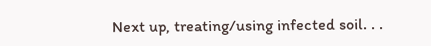Next up, treating/using infected soil. . .